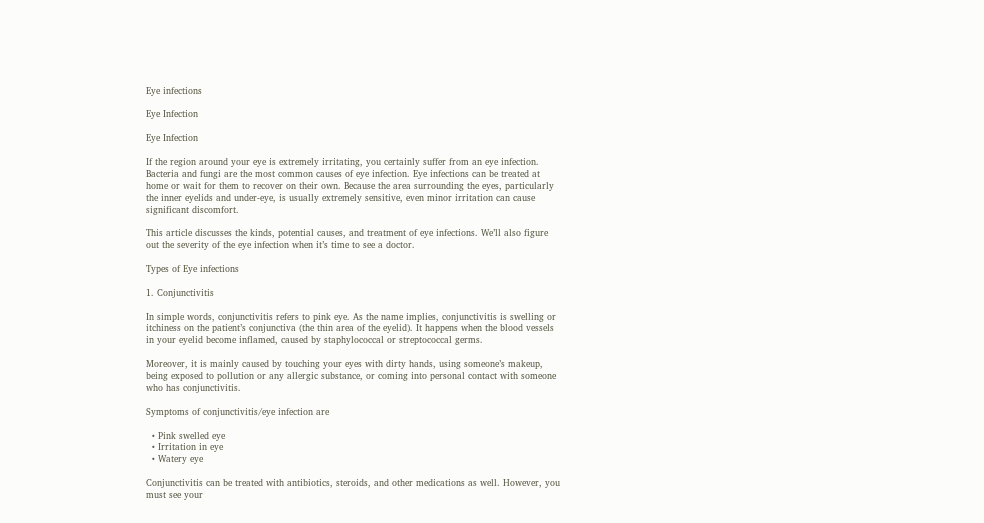Eye infections

Eye Infection

Eye Infection

If the region around your eye is extremely irritating, you certainly suffer from an eye infection. Bacteria and fungi are the most common causes of eye infection. Eye infections can be treated at home or wait for them to recover on their own. Because the area surrounding the eyes, particularly the inner eyelids and under-eye, is usually extremely sensitive, even minor irritation can cause significant discomfort.

This article discusses the kinds, potential causes, and treatment of eye infections. We’ll also figure out the severity of the eye infection when it’s time to see a doctor.

Types of Eye infections

1. Conjunctivitis

In simple words, conjunctivitis refers to pink eye. As the name implies, conjunctivitis is swelling or itchiness on the patient’s conjunctiva (the thin area of the eyelid). It happens when the blood vessels in your eyelid become inflamed, caused by staphylococcal or streptococcal germs.

Moreover, it is mainly caused by touching your eyes with dirty hands, using someone’s makeup, being exposed to pollution or any allergic substance, or coming into personal contact with someone who has conjunctivitis.

Symptoms of conjunctivitis/eye infection are

  • Pink swelled eye
  • Irritation in eye
  • Watery eye

Conjunctivitis can be treated with antibiotics, steroids, and other medications as well. However, you must see your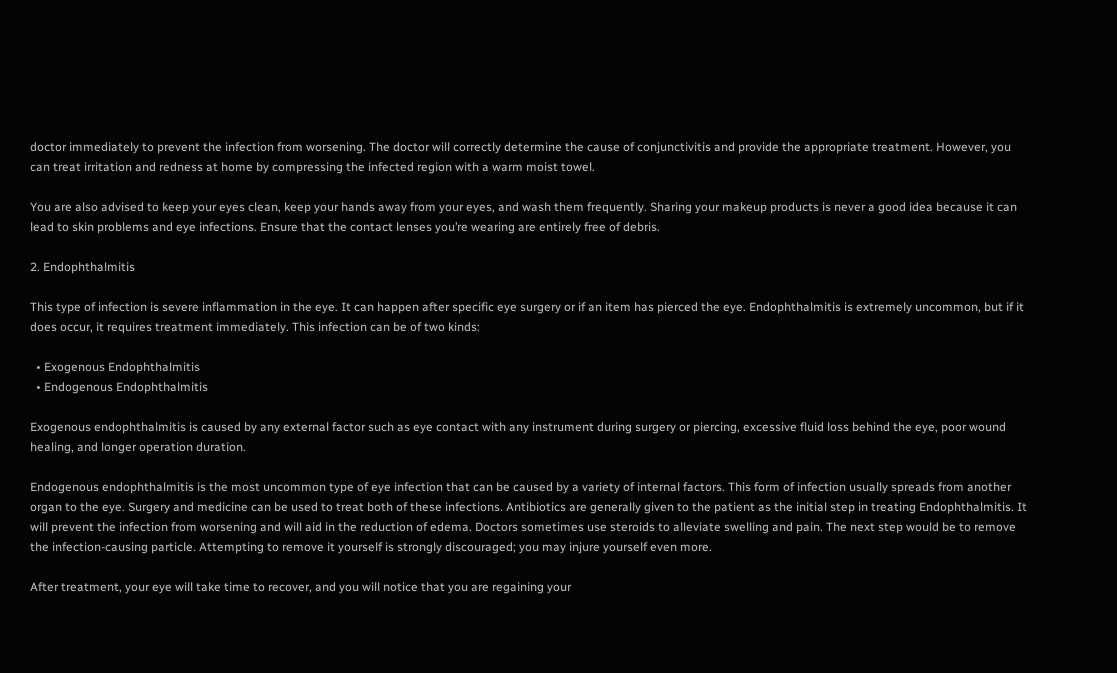doctor immediately to prevent the infection from worsening. The doctor will correctly determine the cause of conjunctivitis and provide the appropriate treatment. However, you can treat irritation and redness at home by compressing the infected region with a warm moist towel.

You are also advised to keep your eyes clean, keep your hands away from your eyes, and wash them frequently. Sharing your makeup products is never a good idea because it can lead to skin problems and eye infections. Ensure that the contact lenses you’re wearing are entirely free of debris.

2. Endophthalmitis

This type of infection is severe inflammation in the eye. It can happen after specific eye surgery or if an item has pierced the eye. Endophthalmitis is extremely uncommon, but if it does occur, it requires treatment immediately. This infection can be of two kinds:

  • Exogenous Endophthalmitis
  • Endogenous Endophthalmitis

Exogenous endophthalmitis is caused by any external factor such as eye contact with any instrument during surgery or piercing, excessive fluid loss behind the eye, poor wound healing, and longer operation duration.

Endogenous endophthalmitis is the most uncommon type of eye infection that can be caused by a variety of internal factors. This form of infection usually spreads from another organ to the eye. Surgery and medicine can be used to treat both of these infections. Antibiotics are generally given to the patient as the initial step in treating Endophthalmitis. It will prevent the infection from worsening and will aid in the reduction of edema. Doctors sometimes use steroids to alleviate swelling and pain. The next step would be to remove the infection-causing particle. Attempting to remove it yourself is strongly discouraged; you may injure yourself even more.

After treatment, your eye will take time to recover, and you will notice that you are regaining your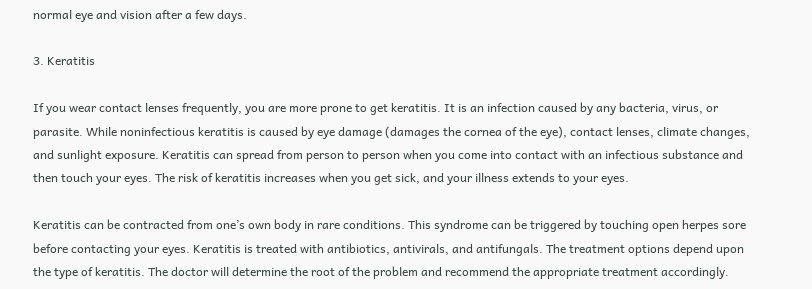normal eye and vision after a few days.

3. Keratitis

If you wear contact lenses frequently, you are more prone to get keratitis. It is an infection caused by any bacteria, virus, or parasite. While noninfectious keratitis is caused by eye damage (damages the cornea of the eye), contact lenses, climate changes, and sunlight exposure. Keratitis can spread from person to person when you come into contact with an infectious substance and then touch your eyes. The risk of keratitis increases when you get sick, and your illness extends to your eyes.

Keratitis can be contracted from one’s own body in rare conditions. This syndrome can be triggered by touching open herpes sore before contacting your eyes. Keratitis is treated with antibiotics, antivirals, and antifungals. The treatment options depend upon the type of keratitis. The doctor will determine the root of the problem and recommend the appropriate treatment accordingly.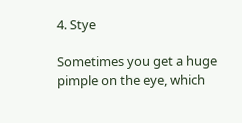4. Stye

Sometimes you get a huge pimple on the eye, which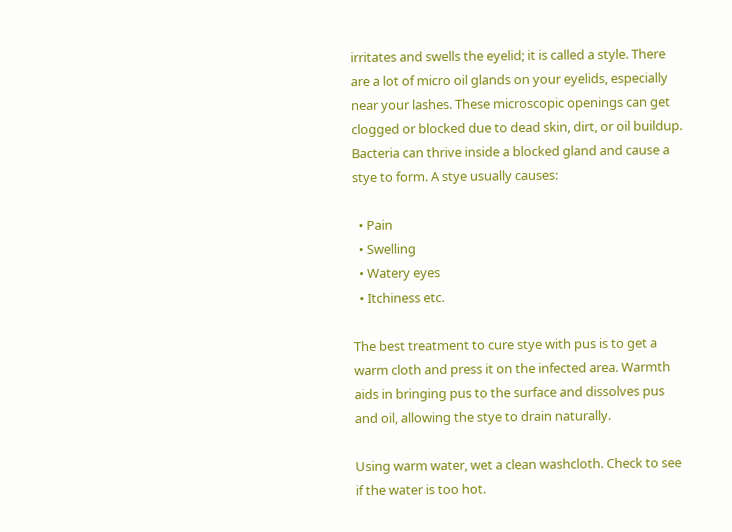irritates and swells the eyelid; it is called a style. There are a lot of micro oil glands on your eyelids, especially near your lashes. These microscopic openings can get clogged or blocked due to dead skin, dirt, or oil buildup. Bacteria can thrive inside a blocked gland and cause a stye to form. A stye usually causes:

  • Pain
  • Swelling
  • Watery eyes
  • Itchiness etc.

The best treatment to cure stye with pus is to get a warm cloth and press it on the infected area. Warmth aids in bringing pus to the surface and dissolves pus and oil, allowing the stye to drain naturally.

Using warm water, wet a clean washcloth. Check to see if the water is too hot.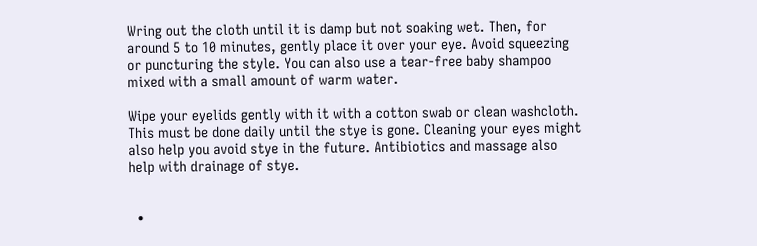Wring out the cloth until it is damp but not soaking wet. Then, for around 5 to 10 minutes, gently place it over your eye. Avoid squeezing or puncturing the style. You can also use a tear-free baby shampoo mixed with a small amount of warm water.

Wipe your eyelids gently with it with a cotton swab or clean washcloth. This must be done daily until the stye is gone. Cleaning your eyes might also help you avoid stye in the future. Antibiotics and massage also help with drainage of stye.


  •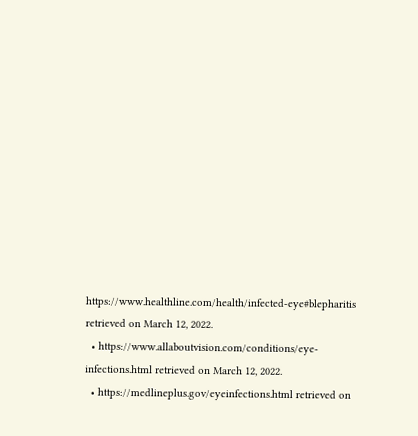https://www.healthline.com/health/infected-eye#blepharitis retrieved on March 12, 2022.
  • https://www.allaboutvision.com/conditions/eye-infections.html retrieved on March 12, 2022.
  • https://medlineplus.gov/eyeinfections.html retrieved on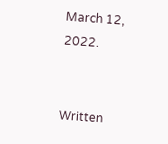March 12, 2022.


Written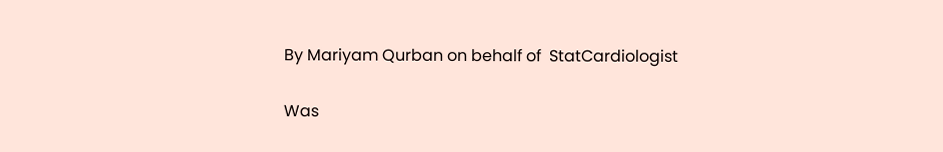By Mariyam Qurban on behalf of  StatCardiologist

Was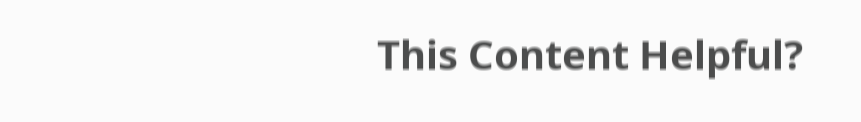This Content Helpful?